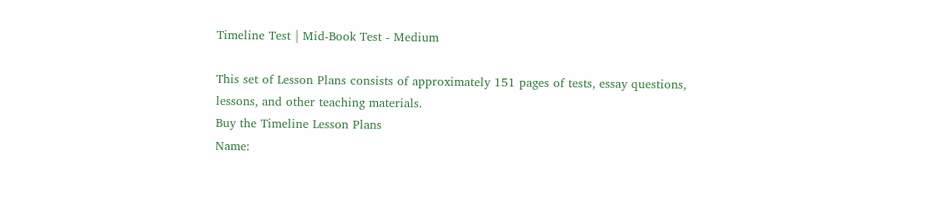Timeline Test | Mid-Book Test - Medium

This set of Lesson Plans consists of approximately 151 pages of tests, essay questions, lessons, and other teaching materials.
Buy the Timeline Lesson Plans
Name: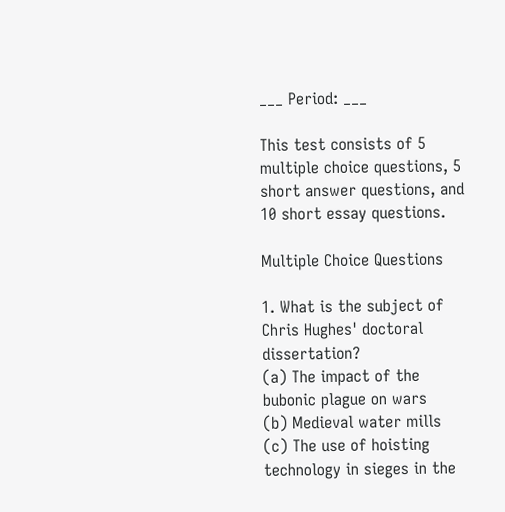___ Period: ___

This test consists of 5 multiple choice questions, 5 short answer questions, and 10 short essay questions.

Multiple Choice Questions

1. What is the subject of Chris Hughes' doctoral dissertation?
(a) The impact of the bubonic plague on wars
(b) Medieval water mills
(c) The use of hoisting technology in sieges in the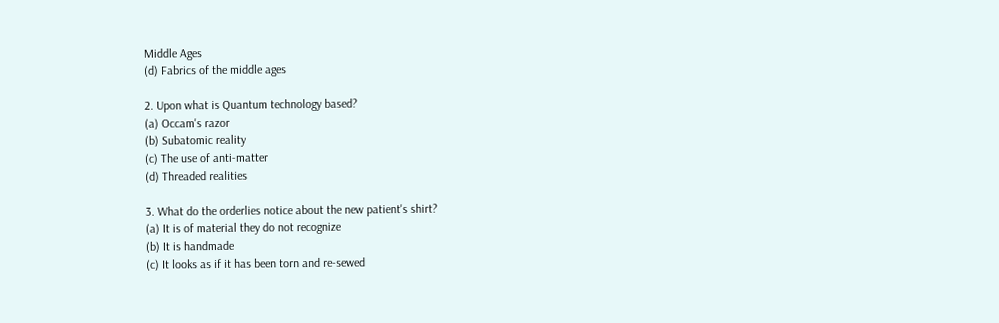Middle Ages
(d) Fabrics of the middle ages

2. Upon what is Quantum technology based?
(a) Occam's razor
(b) Subatomic reality
(c) The use of anti-matter
(d) Threaded realities

3. What do the orderlies notice about the new patient's shirt?
(a) It is of material they do not recognize
(b) It is handmade
(c) It looks as if it has been torn and re-sewed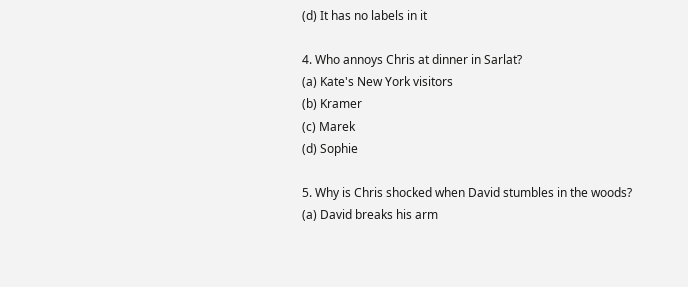(d) It has no labels in it

4. Who annoys Chris at dinner in Sarlat?
(a) Kate's New York visitors
(b) Kramer
(c) Marek
(d) Sophie

5. Why is Chris shocked when David stumbles in the woods?
(a) David breaks his arm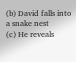(b) David falls into a snake nest
(c) He reveals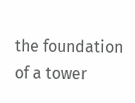the foundation of a tower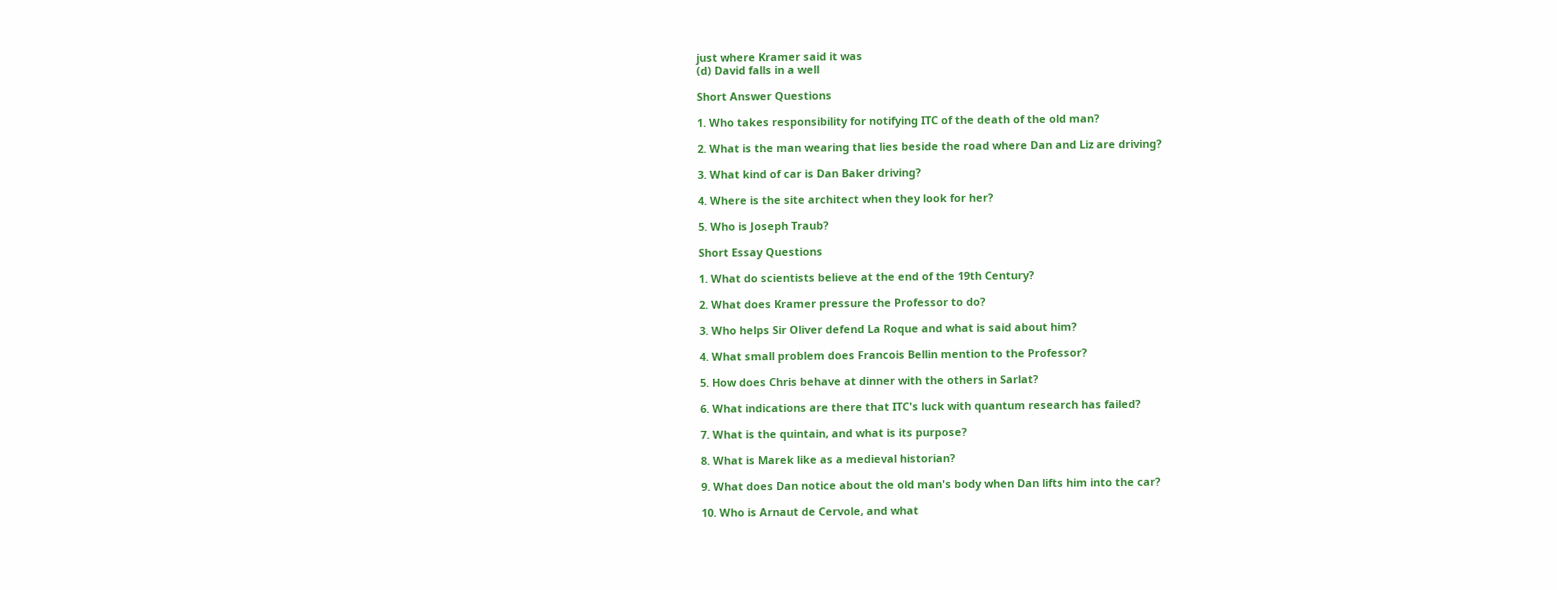just where Kramer said it was
(d) David falls in a well

Short Answer Questions

1. Who takes responsibility for notifying ITC of the death of the old man?

2. What is the man wearing that lies beside the road where Dan and Liz are driving?

3. What kind of car is Dan Baker driving?

4. Where is the site architect when they look for her?

5. Who is Joseph Traub?

Short Essay Questions

1. What do scientists believe at the end of the 19th Century?

2. What does Kramer pressure the Professor to do?

3. Who helps Sir Oliver defend La Roque and what is said about him?

4. What small problem does Francois Bellin mention to the Professor?

5. How does Chris behave at dinner with the others in Sarlat?

6. What indications are there that ITC's luck with quantum research has failed?

7. What is the quintain, and what is its purpose?

8. What is Marek like as a medieval historian?

9. What does Dan notice about the old man's body when Dan lifts him into the car?

10. Who is Arnaut de Cervole, and what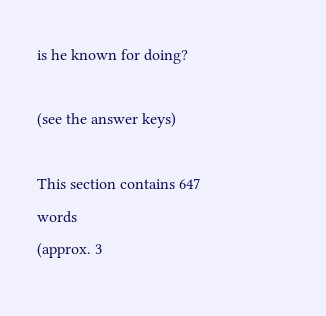is he known for doing?

(see the answer keys)

This section contains 647 words
(approx. 3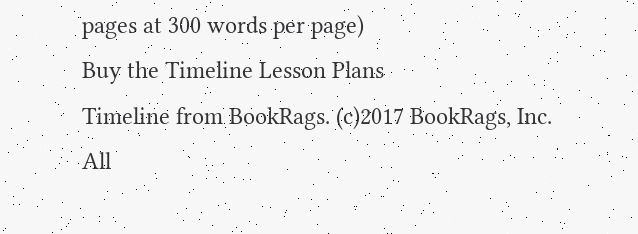pages at 300 words per page)
Buy the Timeline Lesson Plans
Timeline from BookRags. (c)2017 BookRags, Inc. All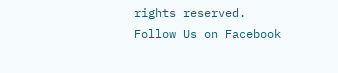rights reserved.
Follow Us on Facebook